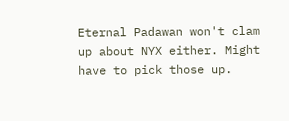Eternal Padawan won't clam up about NYX either. Might have to pick those up.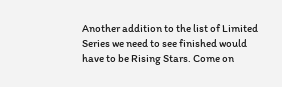Another addition to the list of Limited Series we need to see finished would have to be Rising Stars. Come on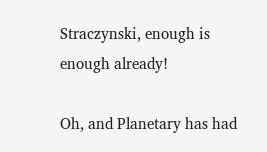Straczynski, enough is enough already!

Oh, and Planetary has had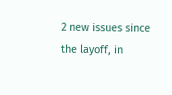2 new issues since the layoff, in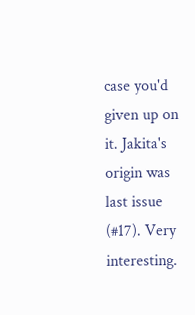case you'd given up on it. Jakita's origin was last issue (#17). Very interesting.